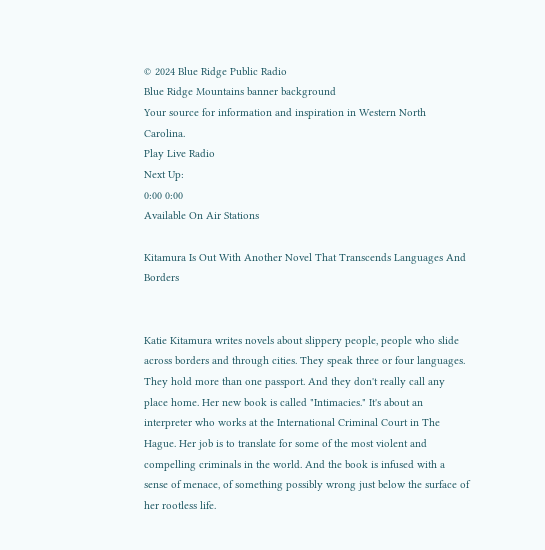© 2024 Blue Ridge Public Radio
Blue Ridge Mountains banner background
Your source for information and inspiration in Western North Carolina.
Play Live Radio
Next Up:
0:00 0:00
Available On Air Stations

Kitamura Is Out With Another Novel That Transcends Languages And Borders


Katie Kitamura writes novels about slippery people, people who slide across borders and through cities. They speak three or four languages. They hold more than one passport. And they don't really call any place home. Her new book is called "Intimacies." It's about an interpreter who works at the International Criminal Court in The Hague. Her job is to translate for some of the most violent and compelling criminals in the world. And the book is infused with a sense of menace, of something possibly wrong just below the surface of her rootless life.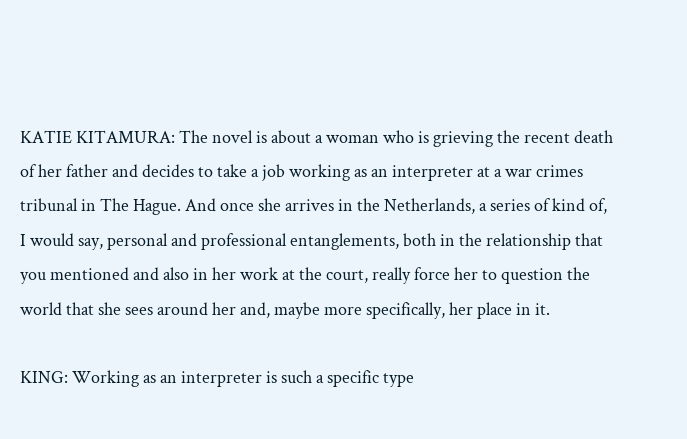KATIE KITAMURA: The novel is about a woman who is grieving the recent death of her father and decides to take a job working as an interpreter at a war crimes tribunal in The Hague. And once she arrives in the Netherlands, a series of kind of, I would say, personal and professional entanglements, both in the relationship that you mentioned and also in her work at the court, really force her to question the world that she sees around her and, maybe more specifically, her place in it.

KING: Working as an interpreter is such a specific type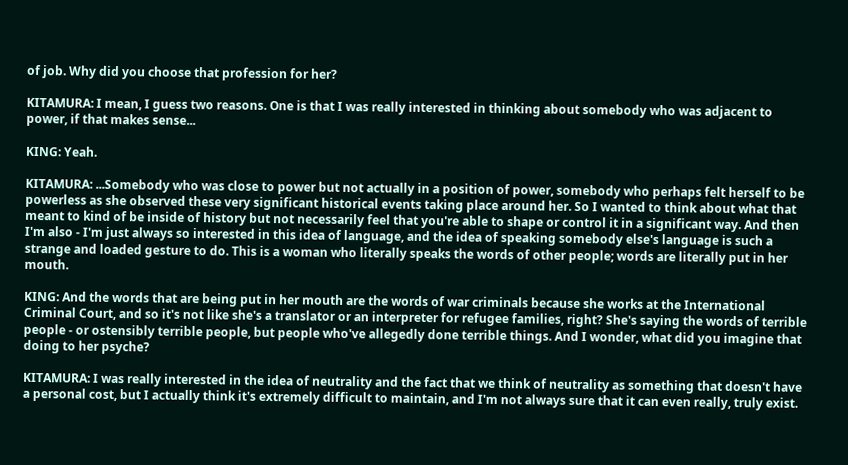of job. Why did you choose that profession for her?

KITAMURA: I mean, I guess two reasons. One is that I was really interested in thinking about somebody who was adjacent to power, if that makes sense...

KING: Yeah.

KITAMURA: ...Somebody who was close to power but not actually in a position of power, somebody who perhaps felt herself to be powerless as she observed these very significant historical events taking place around her. So I wanted to think about what that meant to kind of be inside of history but not necessarily feel that you're able to shape or control it in a significant way. And then I'm also - I'm just always so interested in this idea of language, and the idea of speaking somebody else's language is such a strange and loaded gesture to do. This is a woman who literally speaks the words of other people; words are literally put in her mouth.

KING: And the words that are being put in her mouth are the words of war criminals because she works at the International Criminal Court, and so it's not like she's a translator or an interpreter for refugee families, right? She's saying the words of terrible people - or ostensibly terrible people, but people who've allegedly done terrible things. And I wonder, what did you imagine that doing to her psyche?

KITAMURA: I was really interested in the idea of neutrality and the fact that we think of neutrality as something that doesn't have a personal cost, but I actually think it's extremely difficult to maintain, and I'm not always sure that it can even really, truly exist.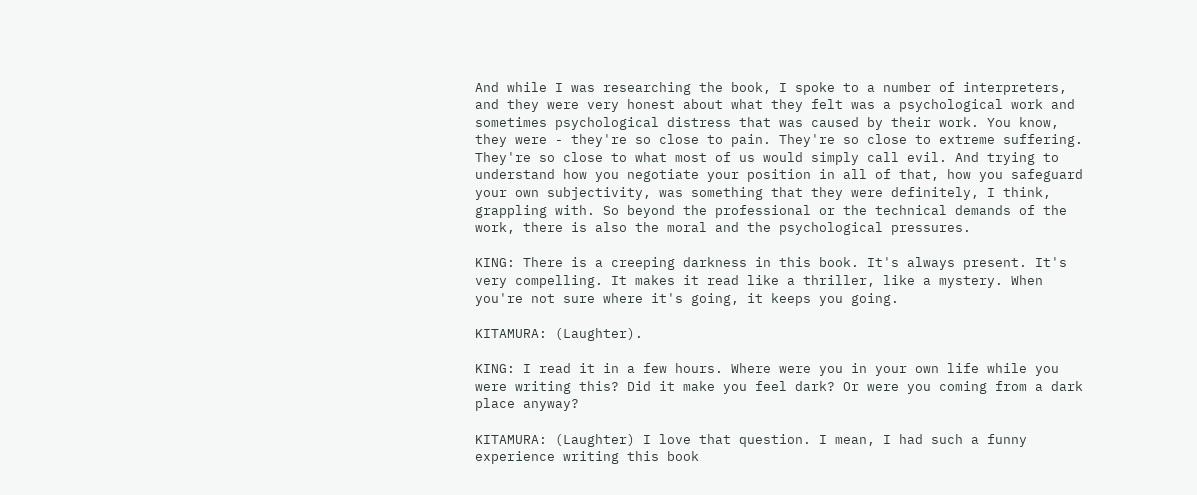And while I was researching the book, I spoke to a number of interpreters, and they were very honest about what they felt was a psychological work and sometimes psychological distress that was caused by their work. You know, they were - they're so close to pain. They're so close to extreme suffering. They're so close to what most of us would simply call evil. And trying to understand how you negotiate your position in all of that, how you safeguard your own subjectivity, was something that they were definitely, I think, grappling with. So beyond the professional or the technical demands of the work, there is also the moral and the psychological pressures.

KING: There is a creeping darkness in this book. It's always present. It's very compelling. It makes it read like a thriller, like a mystery. When you're not sure where it's going, it keeps you going.

KITAMURA: (Laughter).

KING: I read it in a few hours. Where were you in your own life while you were writing this? Did it make you feel dark? Or were you coming from a dark place anyway?

KITAMURA: (Laughter) I love that question. I mean, I had such a funny experience writing this book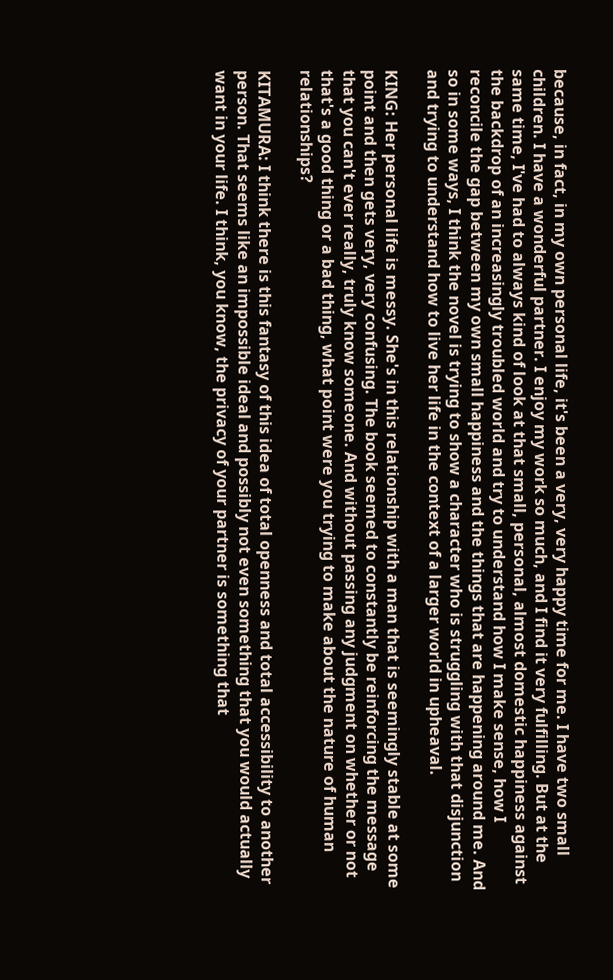because, in fact, in my own personal life, it's been a very, very happy time for me. I have two small children. I have a wonderful partner. I enjoy my work so much, and I find it very fulfilling. But at the same time, I've had to always kind of look at that small, personal, almost domestic happiness against the backdrop of an increasingly troubled world and try to understand how I make sense, how I reconcile the gap between my own small happiness and the things that are happening around me. And so in some ways, I think the novel is trying to show a character who is struggling with that disjunction and trying to understand how to live her life in the context of a larger world in upheaval.

KING: Her personal life is messy. She's in this relationship with a man that is seemingly stable at some point and then gets very, very confusing. The book seemed to constantly be reinforcing the message that you can't ever really, truly know someone. And without passing any judgment on whether or not that's a good thing or a bad thing, what point were you trying to make about the nature of human relationships?

KITAMURA: I think there is this fantasy of this idea of total openness and total accessibility to another person. That seems like an impossible ideal and possibly not even something that you would actually want in your life. I think, you know, the privacy of your partner is something that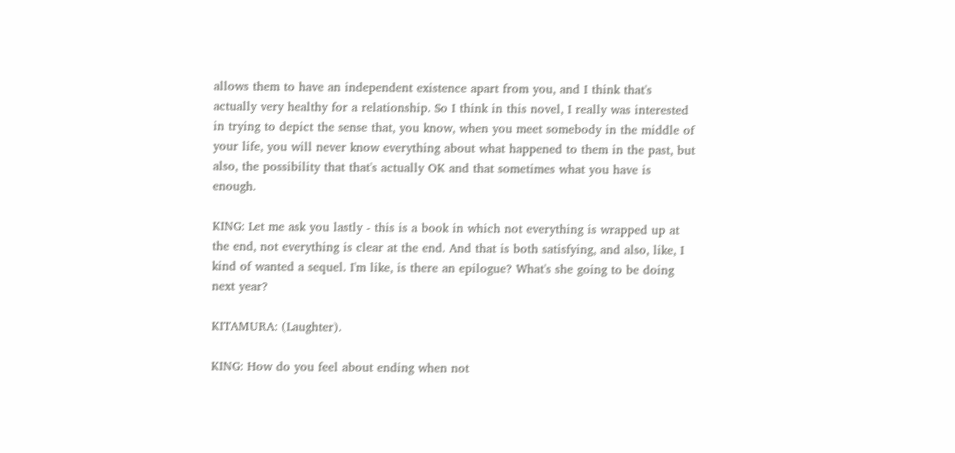allows them to have an independent existence apart from you, and I think that's actually very healthy for a relationship. So I think in this novel, I really was interested in trying to depict the sense that, you know, when you meet somebody in the middle of your life, you will never know everything about what happened to them in the past, but also, the possibility that that's actually OK and that sometimes what you have is enough.

KING: Let me ask you lastly - this is a book in which not everything is wrapped up at the end, not everything is clear at the end. And that is both satisfying, and also, like, I kind of wanted a sequel. I'm like, is there an epilogue? What's she going to be doing next year?

KITAMURA: (Laughter).

KING: How do you feel about ending when not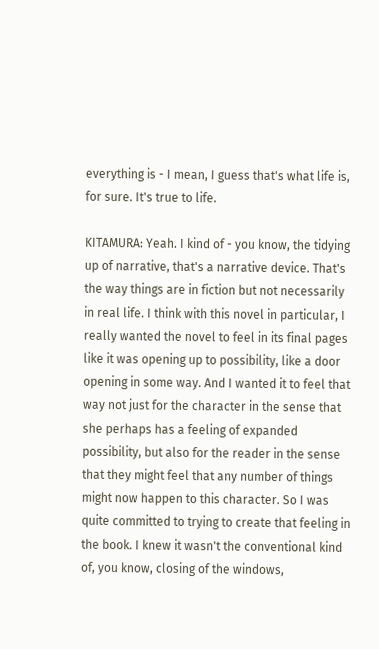everything is - I mean, I guess that's what life is, for sure. It's true to life.

KITAMURA: Yeah. I kind of - you know, the tidying up of narrative, that's a narrative device. That's the way things are in fiction but not necessarily in real life. I think with this novel in particular, I really wanted the novel to feel in its final pages like it was opening up to possibility, like a door opening in some way. And I wanted it to feel that way not just for the character in the sense that she perhaps has a feeling of expanded possibility, but also for the reader in the sense that they might feel that any number of things might now happen to this character. So I was quite committed to trying to create that feeling in the book. I knew it wasn't the conventional kind of, you know, closing of the windows,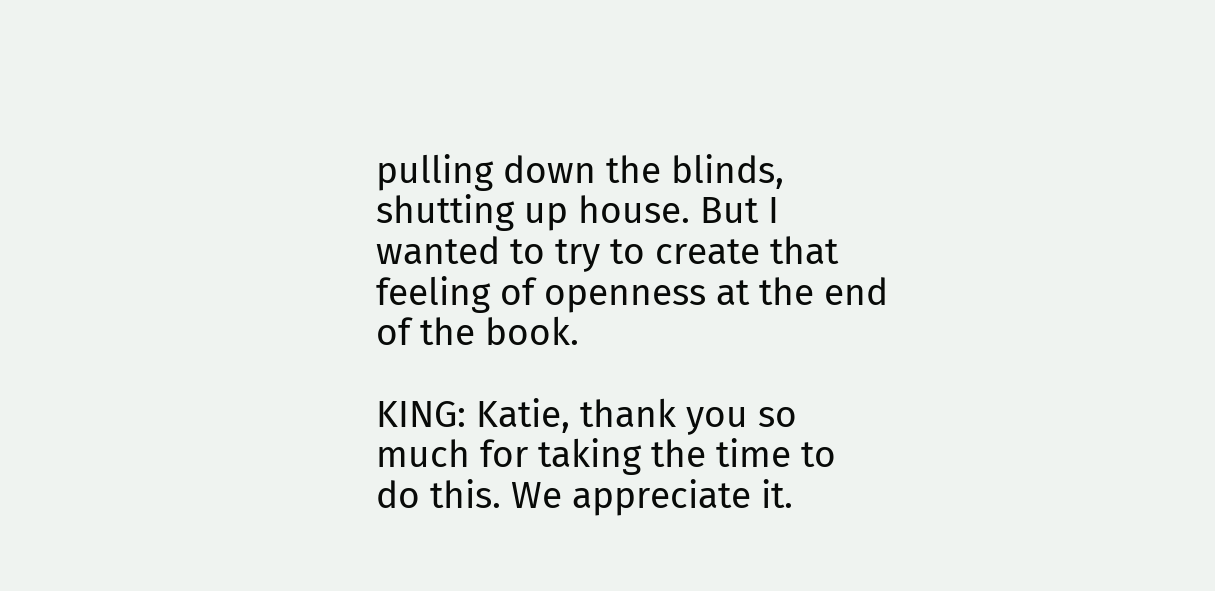pulling down the blinds, shutting up house. But I wanted to try to create that feeling of openness at the end of the book.

KING: Katie, thank you so much for taking the time to do this. We appreciate it.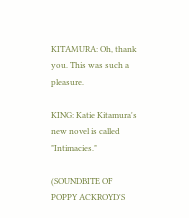KITAMURA: Oh, thank you. This was such a pleasure.

KING: Katie Kitamura's new novel is called "Intimacies."

(SOUNDBITE OF POPPY ACKROYD'S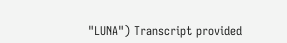"LUNA") Transcript provided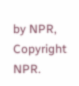by NPR, Copyright NPR.